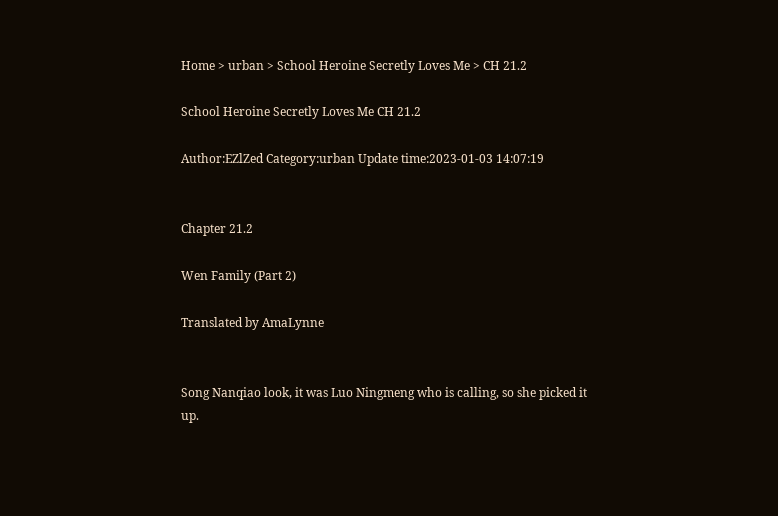Home > urban > School Heroine Secretly Loves Me > CH 21.2

School Heroine Secretly Loves Me CH 21.2

Author:EZlZed Category:urban Update time:2023-01-03 14:07:19


Chapter 21.2

Wen Family (Part 2)

Translated by AmaLynne


Song Nanqiao look, it was Luo Ningmeng who is calling, so she picked it up.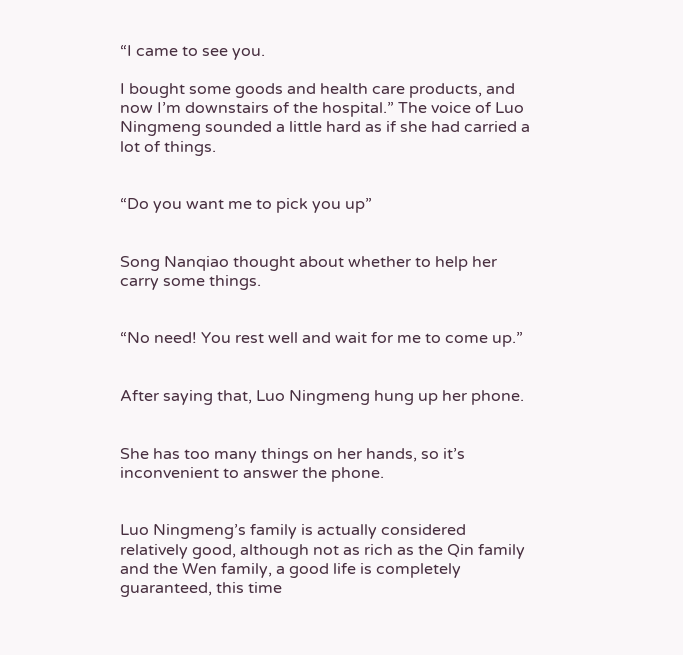“I came to see you.

I bought some goods and health care products, and now I’m downstairs of the hospital.” The voice of Luo Ningmeng sounded a little hard as if she had carried a lot of things.


“Do you want me to pick you up”


Song Nanqiao thought about whether to help her carry some things.


“No need! You rest well and wait for me to come up.”


After saying that, Luo Ningmeng hung up her phone.


She has too many things on her hands, so it’s inconvenient to answer the phone.


Luo Ningmeng’s family is actually considered relatively good, although not as rich as the Qin family and the Wen family, a good life is completely guaranteed, this time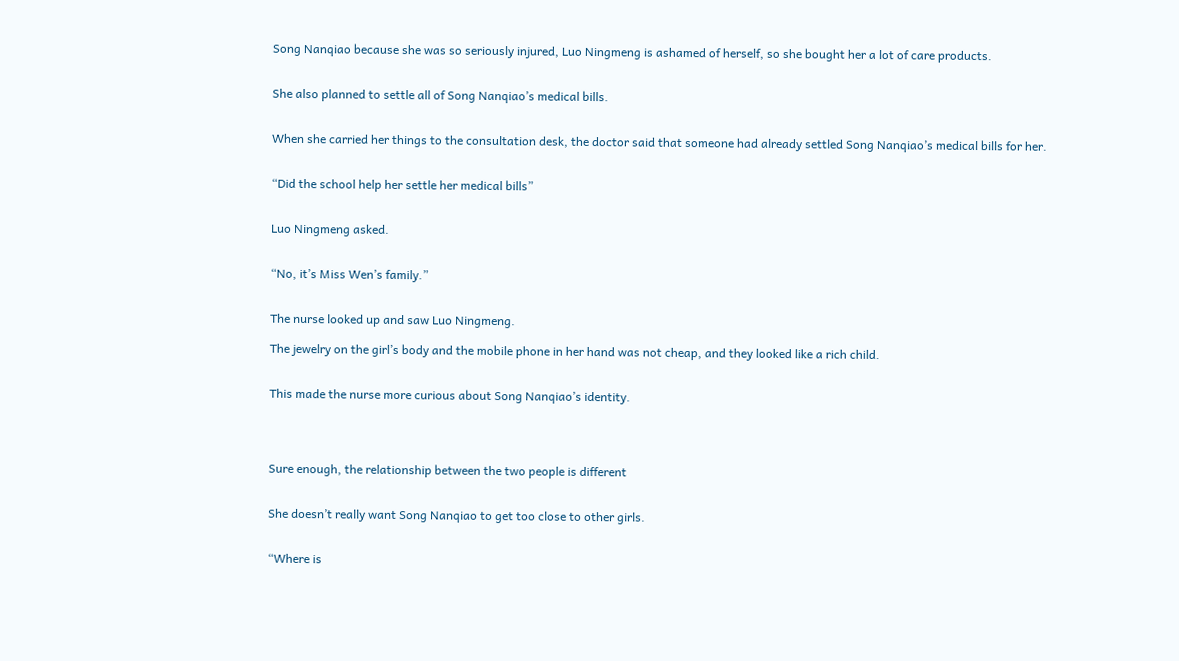Song Nanqiao because she was so seriously injured, Luo Ningmeng is ashamed of herself, so she bought her a lot of care products.


She also planned to settle all of Song Nanqiao’s medical bills.


When she carried her things to the consultation desk, the doctor said that someone had already settled Song Nanqiao’s medical bills for her.


“Did the school help her settle her medical bills”


Luo Ningmeng asked.


“No, it’s Miss Wen’s family.”


The nurse looked up and saw Luo Ningmeng.

The jewelry on the girl’s body and the mobile phone in her hand was not cheap, and they looked like a rich child.


This made the nurse more curious about Song Nanqiao’s identity.




Sure enough, the relationship between the two people is different


She doesn’t really want Song Nanqiao to get too close to other girls.


“Where is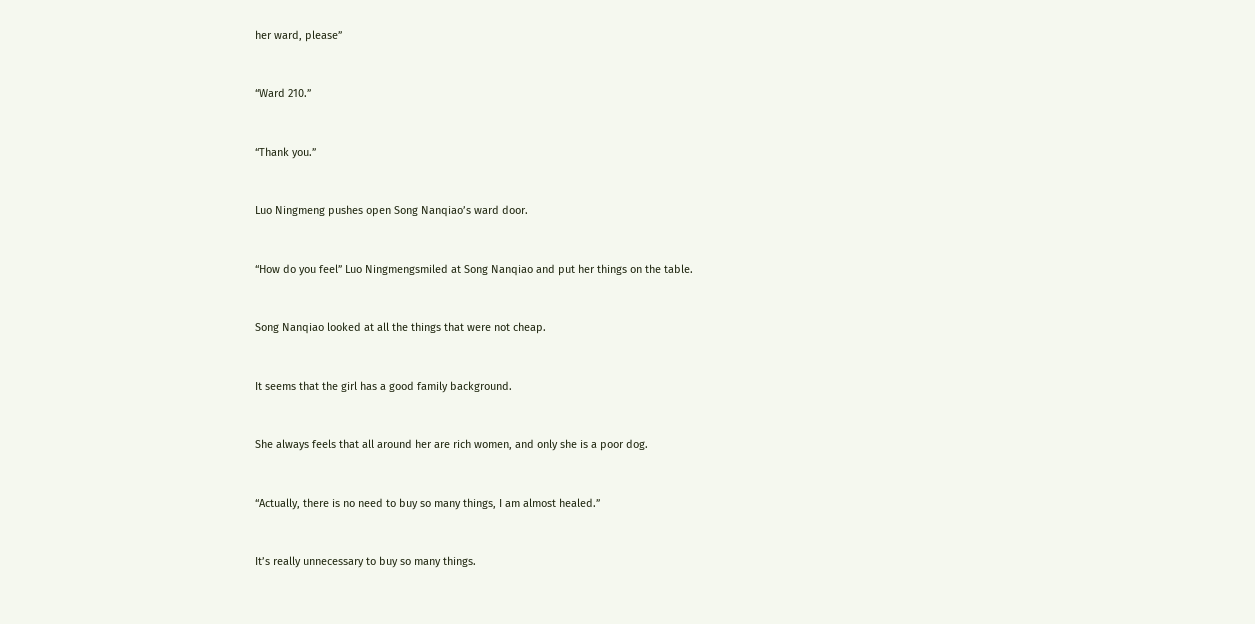her ward, please”


“Ward 210.”


“Thank you.”


Luo Ningmeng pushes open Song Nanqiao’s ward door.


“How do you feel” Luo Ningmengsmiled at Song Nanqiao and put her things on the table.


Song Nanqiao looked at all the things that were not cheap.


It seems that the girl has a good family background.


She always feels that all around her are rich women, and only she is a poor dog.


“Actually, there is no need to buy so many things, I am almost healed.”


It’s really unnecessary to buy so many things.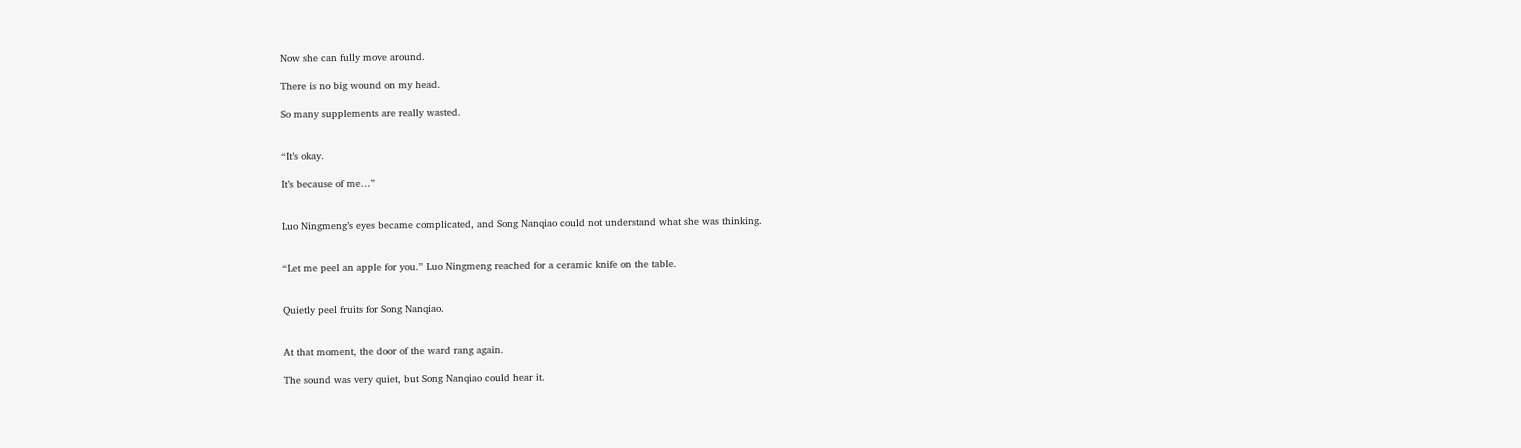Now she can fully move around.

There is no big wound on my head.

So many supplements are really wasted.


“It’s okay.

It’s because of me…”


Luo Ningmeng’s eyes became complicated, and Song Nanqiao could not understand what she was thinking.


“Let me peel an apple for you.” Luo Ningmeng reached for a ceramic knife on the table.


Quietly peel fruits for Song Nanqiao.


At that moment, the door of the ward rang again.

The sound was very quiet, but Song Nanqiao could hear it.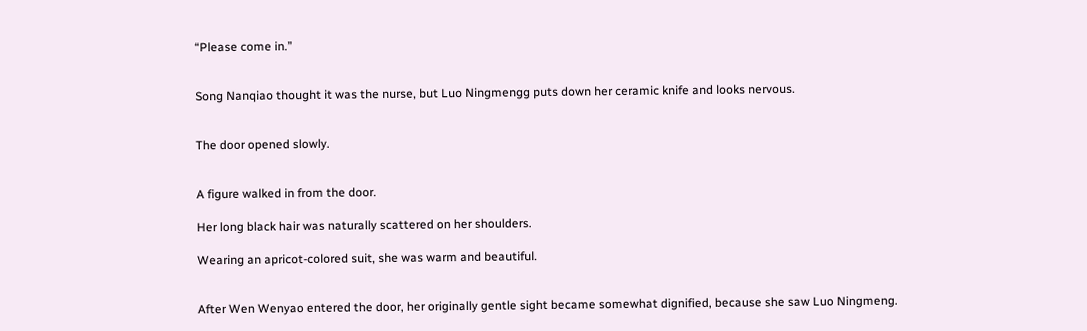“Please come in.”


Song Nanqiao thought it was the nurse, but Luo Ningmengg puts down her ceramic knife and looks nervous.


The door opened slowly.


A figure walked in from the door.

Her long black hair was naturally scattered on her shoulders.

Wearing an apricot-colored suit, she was warm and beautiful.


After Wen Wenyao entered the door, her originally gentle sight became somewhat dignified, because she saw Luo Ningmeng.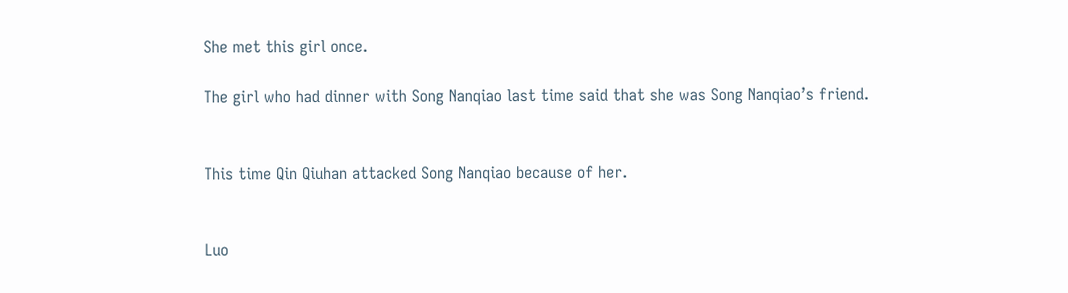She met this girl once.

The girl who had dinner with Song Nanqiao last time said that she was Song Nanqiao’s friend.


This time Qin Qiuhan attacked Song Nanqiao because of her.


Luo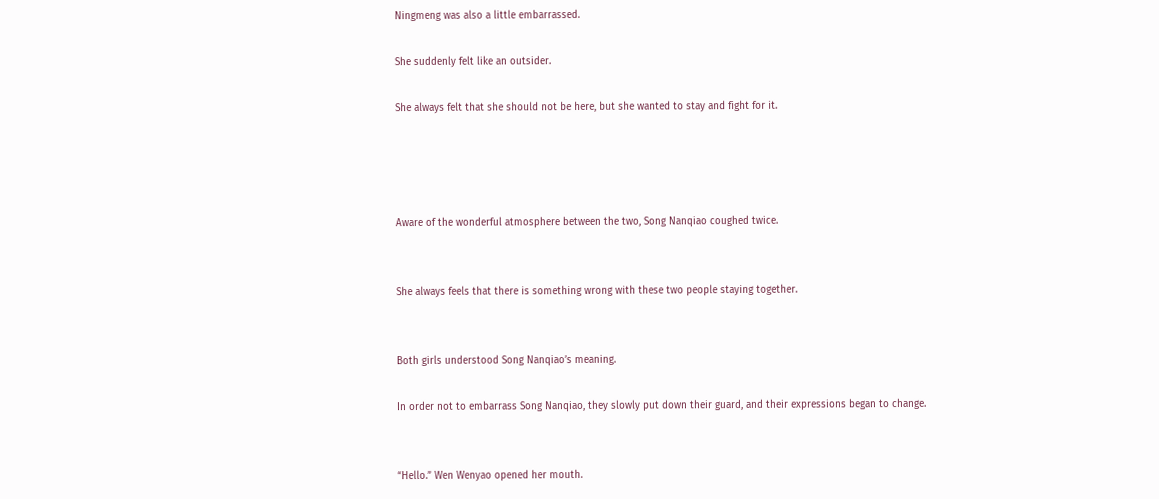Ningmeng was also a little embarrassed.

She suddenly felt like an outsider.

She always felt that she should not be here, but she wanted to stay and fight for it.




Aware of the wonderful atmosphere between the two, Song Nanqiao coughed twice.


She always feels that there is something wrong with these two people staying together.


Both girls understood Song Nanqiao’s meaning.

In order not to embarrass Song Nanqiao, they slowly put down their guard, and their expressions began to change.


“Hello.” Wen Wenyao opened her mouth.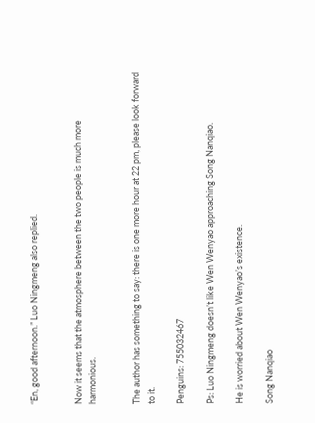“En, good afternoon.” Luo Ningmeng also replied.


Now it seems that the atmosphere between the two people is much more harmonious.


The author has something to say: there is one more hour at 22 pm, please look forward to it.

Penguins: 755032467

Ps: Luo Ningmeng doesn’t like Wen Wenyao approaching Song Nanqiao.

He is worried about Wen Wenyao’s existence.

Song Nanqiao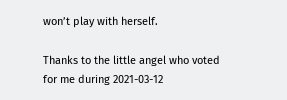won’t play with herself.

Thanks to the little angel who voted for me during 2021-03-12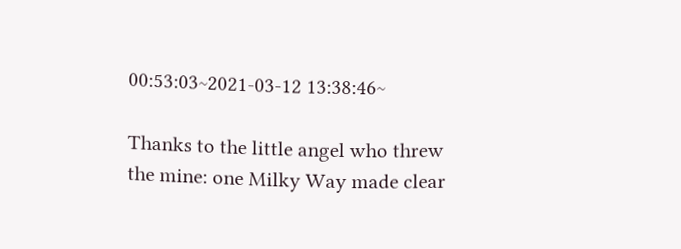00:53:03~2021-03-12 13:38:46~

Thanks to the little angel who threw the mine: one Milky Way made clear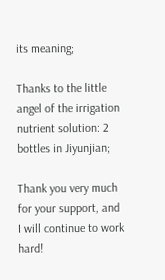its meaning;

Thanks to the little angel of the irrigation nutrient solution: 2 bottles in Jiyunjian;

Thank you very much for your support, and I will continue to work hard!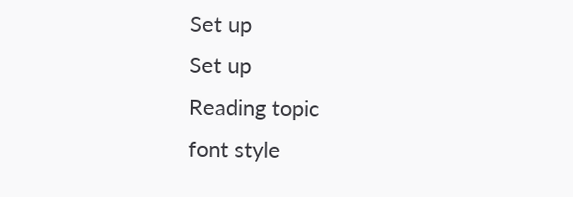Set up
Set up
Reading topic
font style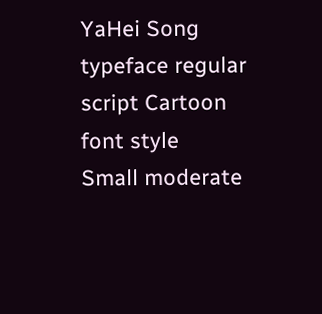YaHei Song typeface regular script Cartoon
font style
Small moderate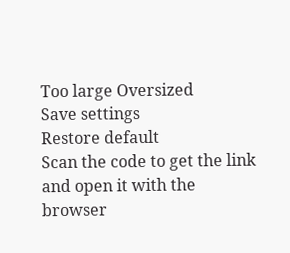Too large Oversized
Save settings
Restore default
Scan the code to get the link and open it with the browser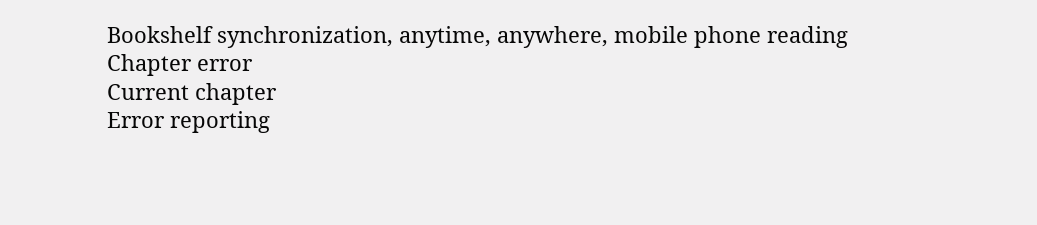Bookshelf synchronization, anytime, anywhere, mobile phone reading
Chapter error
Current chapter
Error reporting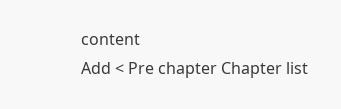content
Add < Pre chapter Chapter list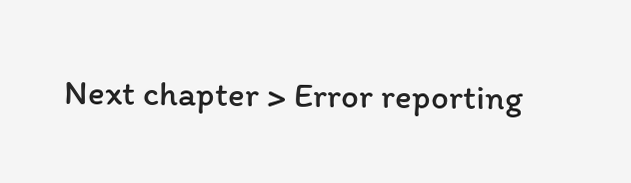Next chapter > Error reporting